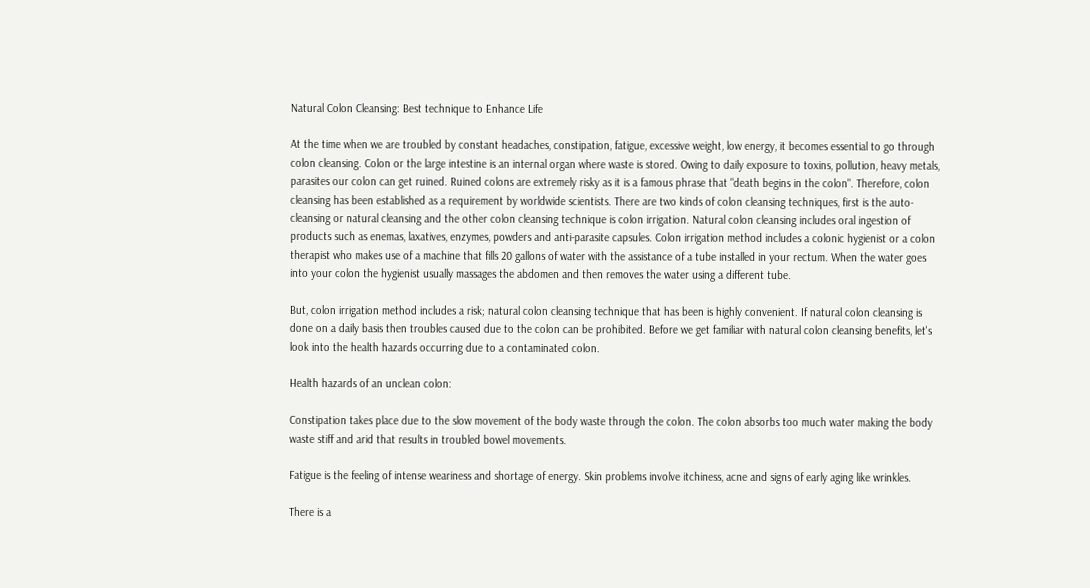Natural Colon Cleansing: Best technique to Enhance Life

At the time when we are troubled by constant headaches, constipation, fatigue, excessive weight, low energy, it becomes essential to go through colon cleansing. Colon or the large intestine is an internal organ where waste is stored. Owing to daily exposure to toxins, pollution, heavy metals, parasites our colon can get ruined. Ruined colons are extremely risky as it is a famous phrase that "death begins in the colon". Therefore, colon cleansing has been established as a requirement by worldwide scientists. There are two kinds of colon cleansing techniques, first is the auto-cleansing or natural cleansing and the other colon cleansing technique is colon irrigation. Natural colon cleansing includes oral ingestion of products such as enemas, laxatives, enzymes, powders and anti-parasite capsules. Colon irrigation method includes a colonic hygienist or a colon therapist who makes use of a machine that fills 20 gallons of water with the assistance of a tube installed in your rectum. When the water goes into your colon the hygienist usually massages the abdomen and then removes the water using a different tube.

But, colon irrigation method includes a risk; natural colon cleansing technique that has been is highly convenient. If natural colon cleansing is done on a daily basis then troubles caused due to the colon can be prohibited. Before we get familiar with natural colon cleansing benefits, let's look into the health hazards occurring due to a contaminated colon.

Health hazards of an unclean colon:

Constipation takes place due to the slow movement of the body waste through the colon. The colon absorbs too much water making the body waste stiff and arid that results in troubled bowel movements.

Fatigue is the feeling of intense weariness and shortage of energy. Skin problems involve itchiness, acne and signs of early aging like wrinkles.

There is a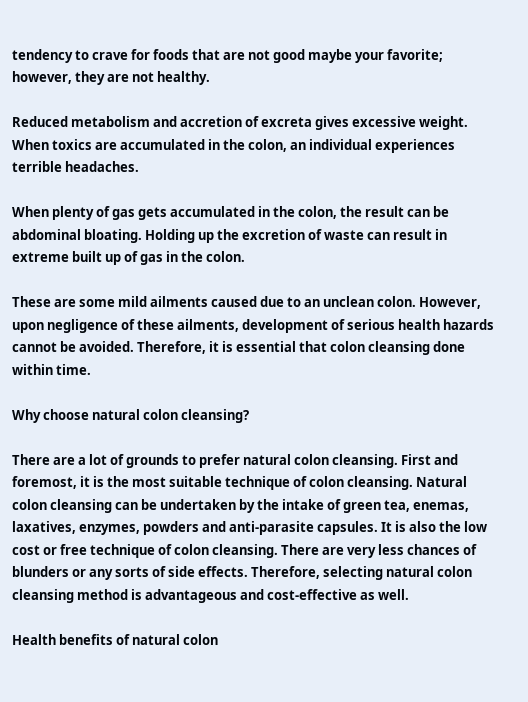tendency to crave for foods that are not good maybe your favorite; however, they are not healthy.

Reduced metabolism and accretion of excreta gives excessive weight. When toxics are accumulated in the colon, an individual experiences terrible headaches.

When plenty of gas gets accumulated in the colon, the result can be abdominal bloating. Holding up the excretion of waste can result in extreme built up of gas in the colon.

These are some mild ailments caused due to an unclean colon. However, upon negligence of these ailments, development of serious health hazards cannot be avoided. Therefore, it is essential that colon cleansing done within time.

Why choose natural colon cleansing?

There are a lot of grounds to prefer natural colon cleansing. First and foremost, it is the most suitable technique of colon cleansing. Natural colon cleansing can be undertaken by the intake of green tea, enemas, laxatives, enzymes, powders and anti-parasite capsules. It is also the low cost or free technique of colon cleansing. There are very less chances of blunders or any sorts of side effects. Therefore, selecting natural colon cleansing method is advantageous and cost-effective as well.

Health benefits of natural colon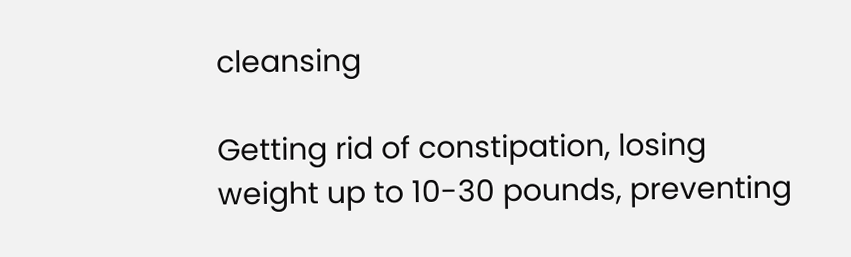cleansing

Getting rid of constipation, losing weight up to 10-30 pounds, preventing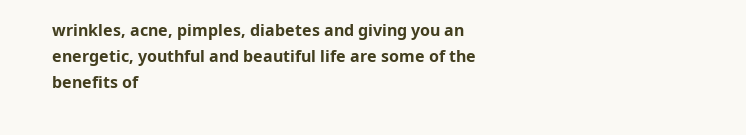wrinkles, acne, pimples, diabetes and giving you an energetic, youthful and beautiful life are some of the benefits of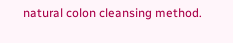natural colon cleansing method.